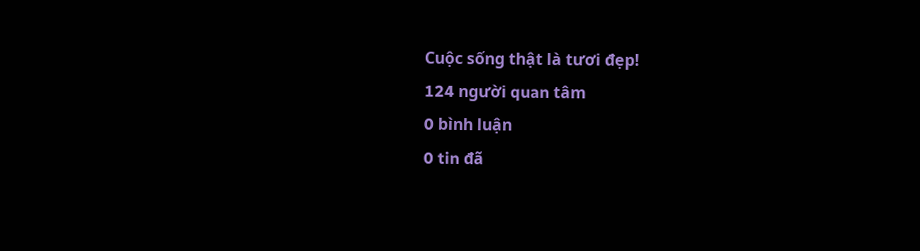Cuộc sống thật là tươi đẹp!
124 người quan tâm
0 bình luận
0 tin đã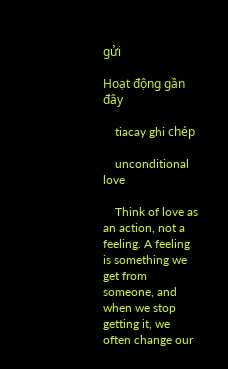gửi

Hoạt động gần đây

    tiacay ghi chép

    unconditional love

    Think of love as an action, not a feeling. A feeling is something we get from someone, and when we stop getting it, we often change our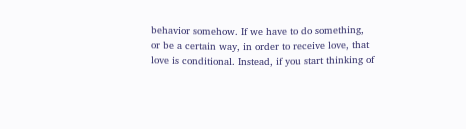behavior somehow. If we have to do something, or be a certain way, in order to receive love, that love is conditional. Instead, if you start thinking of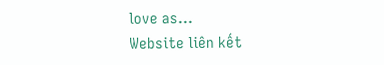love as...
Website liên kết